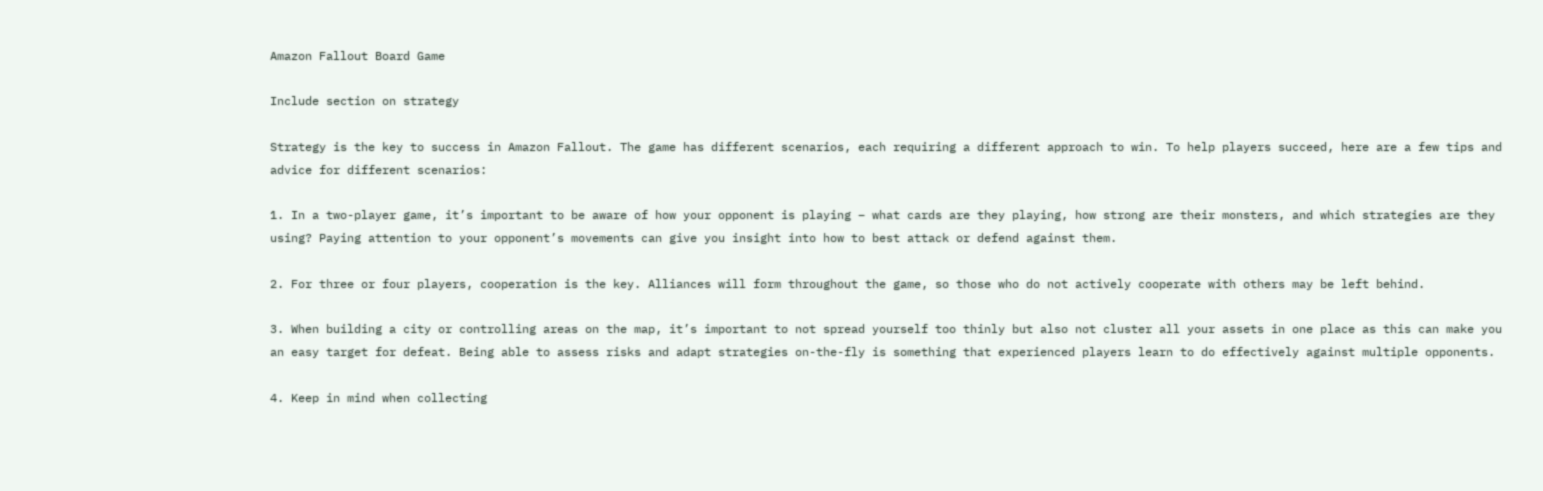Amazon Fallout Board Game

Include section on strategy

Strategy is the key to success in Amazon Fallout. The game has different scenarios, each requiring a different approach to win. To help players succeed, here are a few tips and advice for different scenarios:

1. In a two-player game, it’s important to be aware of how your opponent is playing – what cards are they playing, how strong are their monsters, and which strategies are they using? Paying attention to your opponent’s movements can give you insight into how to best attack or defend against them.

2. For three or four players, cooperation is the key. Alliances will form throughout the game, so those who do not actively cooperate with others may be left behind.

3. When building a city or controlling areas on the map, it’s important to not spread yourself too thinly but also not cluster all your assets in one place as this can make you an easy target for defeat. Being able to assess risks and adapt strategies on-the-fly is something that experienced players learn to do effectively against multiple opponents.

4. Keep in mind when collecting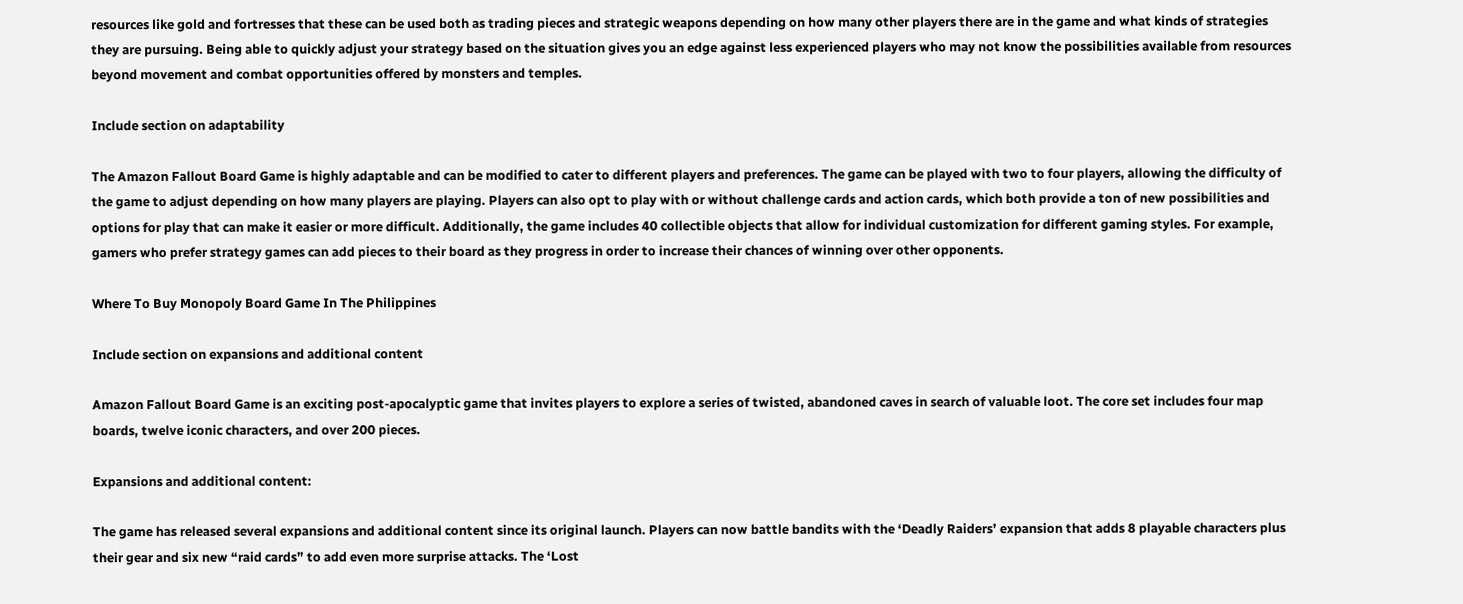resources like gold and fortresses that these can be used both as trading pieces and strategic weapons depending on how many other players there are in the game and what kinds of strategies they are pursuing. Being able to quickly adjust your strategy based on the situation gives you an edge against less experienced players who may not know the possibilities available from resources beyond movement and combat opportunities offered by monsters and temples.

Include section on adaptability

The Amazon Fallout Board Game is highly adaptable and can be modified to cater to different players and preferences. The game can be played with two to four players, allowing the difficulty of the game to adjust depending on how many players are playing. Players can also opt to play with or without challenge cards and action cards, which both provide a ton of new possibilities and options for play that can make it easier or more difficult. Additionally, the game includes 40 collectible objects that allow for individual customization for different gaming styles. For example, gamers who prefer strategy games can add pieces to their board as they progress in order to increase their chances of winning over other opponents.

Where To Buy Monopoly Board Game In The Philippines

Include section on expansions and additional content

Amazon Fallout Board Game is an exciting post-apocalyptic game that invites players to explore a series of twisted, abandoned caves in search of valuable loot. The core set includes four map boards, twelve iconic characters, and over 200 pieces.

Expansions and additional content:

The game has released several expansions and additional content since its original launch. Players can now battle bandits with the ‘Deadly Raiders’ expansion that adds 8 playable characters plus their gear and six new “raid cards” to add even more surprise attacks. The ‘Lost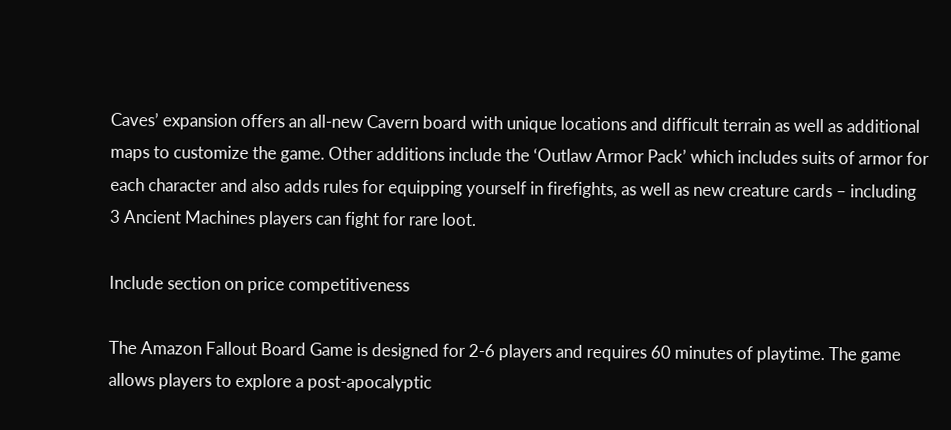Caves’ expansion offers an all-new Cavern board with unique locations and difficult terrain as well as additional maps to customize the game. Other additions include the ‘Outlaw Armor Pack’ which includes suits of armor for each character and also adds rules for equipping yourself in firefights, as well as new creature cards – including 3 Ancient Machines players can fight for rare loot.

Include section on price competitiveness

The Amazon Fallout Board Game is designed for 2-6 players and requires 60 minutes of playtime. The game allows players to explore a post-apocalyptic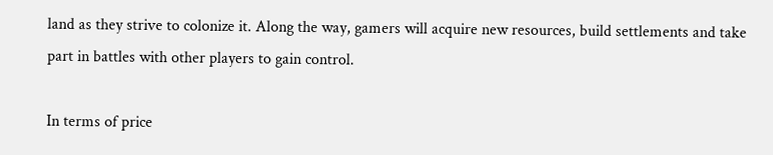land as they strive to colonize it. Along the way, gamers will acquire new resources, build settlements and take part in battles with other players to gain control.

In terms of price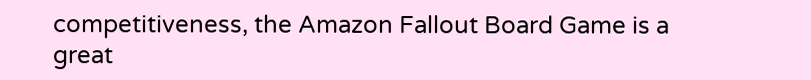competitiveness, the Amazon Fallout Board Game is a great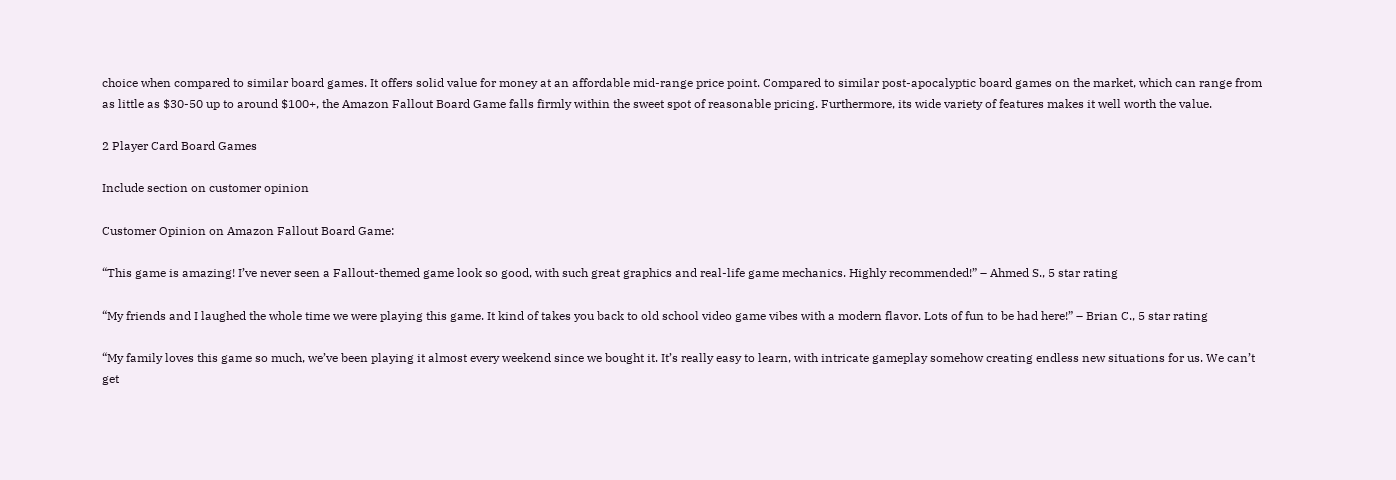choice when compared to similar board games. It offers solid value for money at an affordable mid-range price point. Compared to similar post-apocalyptic board games on the market, which can range from as little as $30-50 up to around $100+, the Amazon Fallout Board Game falls firmly within the sweet spot of reasonable pricing. Furthermore, its wide variety of features makes it well worth the value.

2 Player Card Board Games

Include section on customer opinion

Customer Opinion on Amazon Fallout Board Game:

“This game is amazing! I’ve never seen a Fallout-themed game look so good, with such great graphics and real-life game mechanics. Highly recommended!” – Ahmed S., 5 star rating

“My friends and I laughed the whole time we were playing this game. It kind of takes you back to old school video game vibes with a modern flavor. Lots of fun to be had here!” – Brian C., 5 star rating

“My family loves this game so much, we’ve been playing it almost every weekend since we bought it. It’s really easy to learn, with intricate gameplay somehow creating endless new situations for us. We can’t get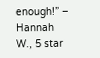enough!” – Hannah W., 5 star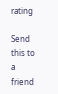rating

Send this to a friend